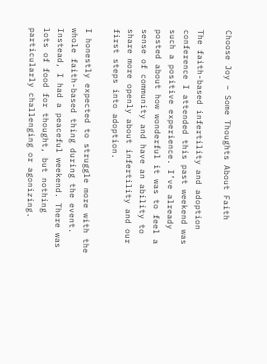Choose Joy – Some Thoughts About Faith

The faith-based infertility and adoption conference I attended this past weekend was such a positive experience. I’ve already posted about how wonderful it was to feel a sense of community and have an ability to share more openly about infertility and our first steps into adoption.

I honestly expected to struggle more with the whole faith-based thing during the event. Instead, I had a peaceful weekend. There was lots of food for thought, but nothing particularly challenging or agonizing.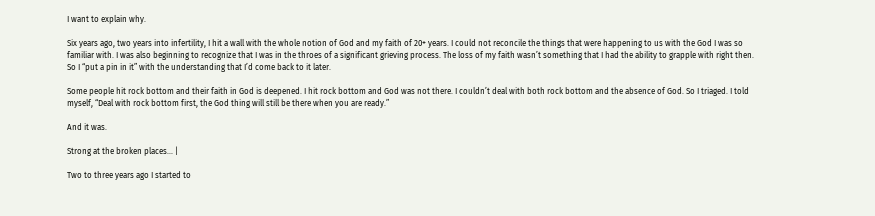I want to explain why.

Six years ago, two years into infertility, I hit a wall with the whole notion of God and my faith of 20+ years. I could not reconcile the things that were happening to us with the God I was so familiar with. I was also beginning to recognize that I was in the throes of a significant grieving process. The loss of my faith wasn’t something that I had the ability to grapple with right then. So I “put a pin in it” with the understanding that I’d come back to it later.

Some people hit rock bottom and their faith in God is deepened. I hit rock bottom and God was not there. I couldn’t deal with both rock bottom and the absence of God. So I triaged. I told myself, “Deal with rock bottom first, the God thing will still be there when you are ready.”

And it was.

Strong at the broken places... |

Two to three years ago I started to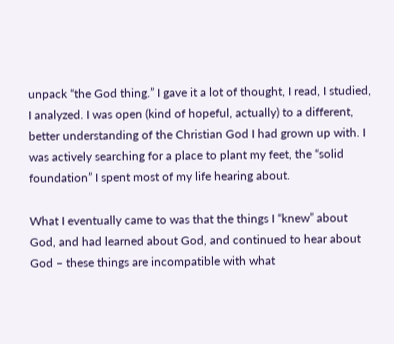unpack “the God thing.” I gave it a lot of thought, I read, I studied, I analyzed. I was open (kind of hopeful, actually) to a different, better understanding of the Christian God I had grown up with. I was actively searching for a place to plant my feet, the “solid foundation” I spent most of my life hearing about.

What I eventually came to was that the things I “knew” about God, and had learned about God, and continued to hear about God – these things are incompatible with what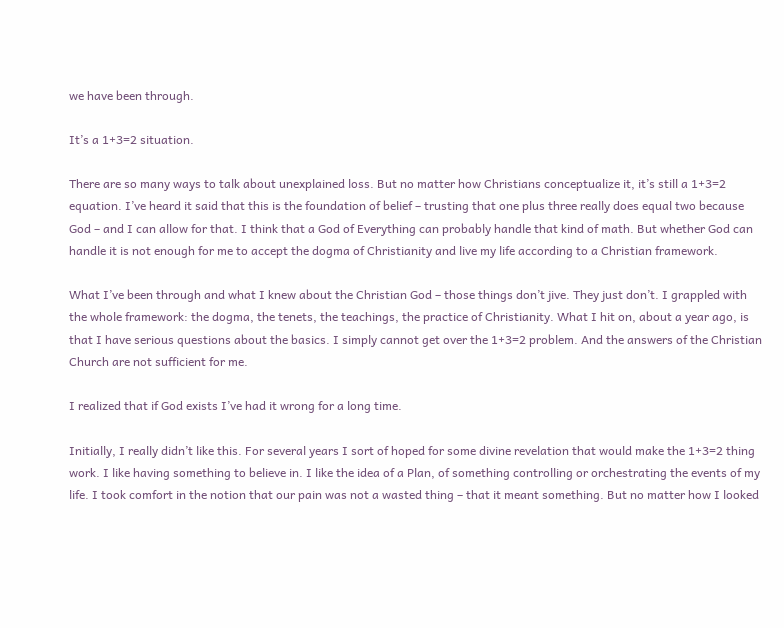we have been through.

It’s a 1+3=2 situation.

There are so many ways to talk about unexplained loss. But no matter how Christians conceptualize it, it’s still a 1+3=2 equation. I’ve heard it said that this is the foundation of belief – trusting that one plus three really does equal two because God – and I can allow for that. I think that a God of Everything can probably handle that kind of math. But whether God can handle it is not enough for me to accept the dogma of Christianity and live my life according to a Christian framework.

What I’ve been through and what I knew about the Christian God – those things don’t jive. They just don’t. I grappled with the whole framework: the dogma, the tenets, the teachings, the practice of Christianity. What I hit on, about a year ago, is that I have serious questions about the basics. I simply cannot get over the 1+3=2 problem. And the answers of the Christian Church are not sufficient for me.

I realized that if God exists I’ve had it wrong for a long time.

Initially, I really didn’t like this. For several years I sort of hoped for some divine revelation that would make the 1+3=2 thing work. I like having something to believe in. I like the idea of a Plan, of something controlling or orchestrating the events of my life. I took comfort in the notion that our pain was not a wasted thing – that it meant something. But no matter how I looked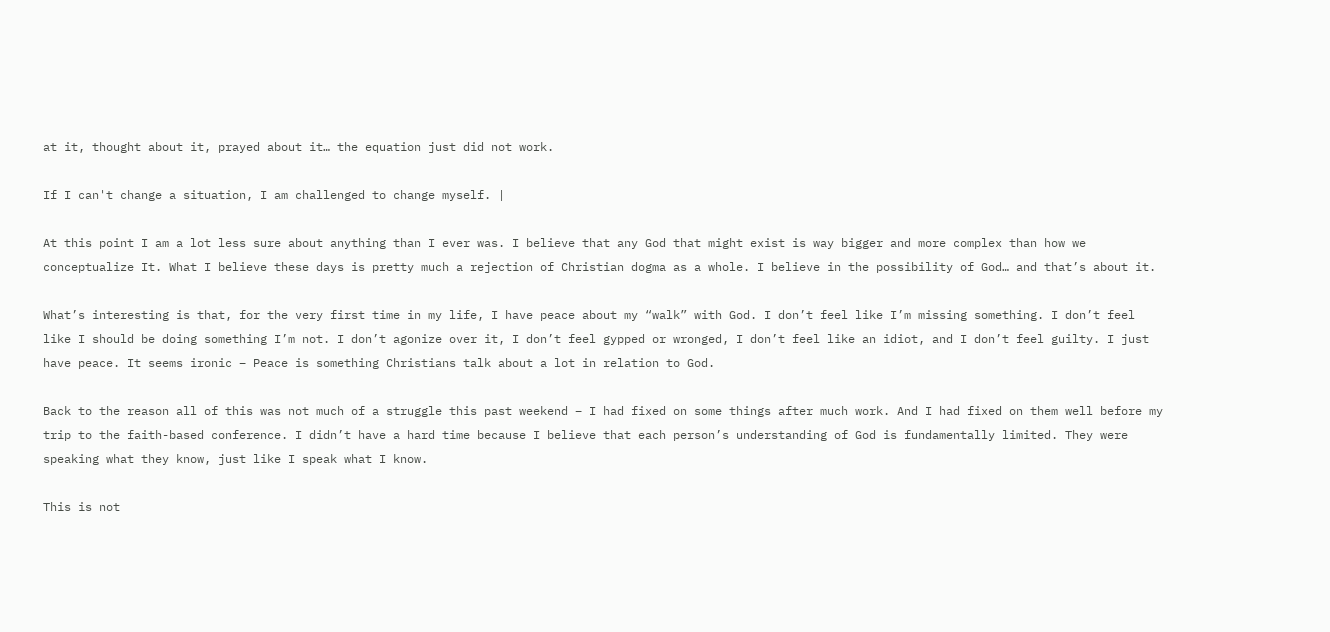at it, thought about it, prayed about it… the equation just did not work.

If I can't change a situation, I am challenged to change myself. |

At this point I am a lot less sure about anything than I ever was. I believe that any God that might exist is way bigger and more complex than how we conceptualize It. What I believe these days is pretty much a rejection of Christian dogma as a whole. I believe in the possibility of God… and that’s about it.

What’s interesting is that, for the very first time in my life, I have peace about my “walk” with God. I don’t feel like I’m missing something. I don’t feel like I should be doing something I’m not. I don’t agonize over it, I don’t feel gypped or wronged, I don’t feel like an idiot, and I don’t feel guilty. I just have peace. It seems ironic – Peace is something Christians talk about a lot in relation to God.

Back to the reason all of this was not much of a struggle this past weekend – I had fixed on some things after much work. And I had fixed on them well before my trip to the faith-based conference. I didn’t have a hard time because I believe that each person’s understanding of God is fundamentally limited. They were speaking what they know, just like I speak what I know.

This is not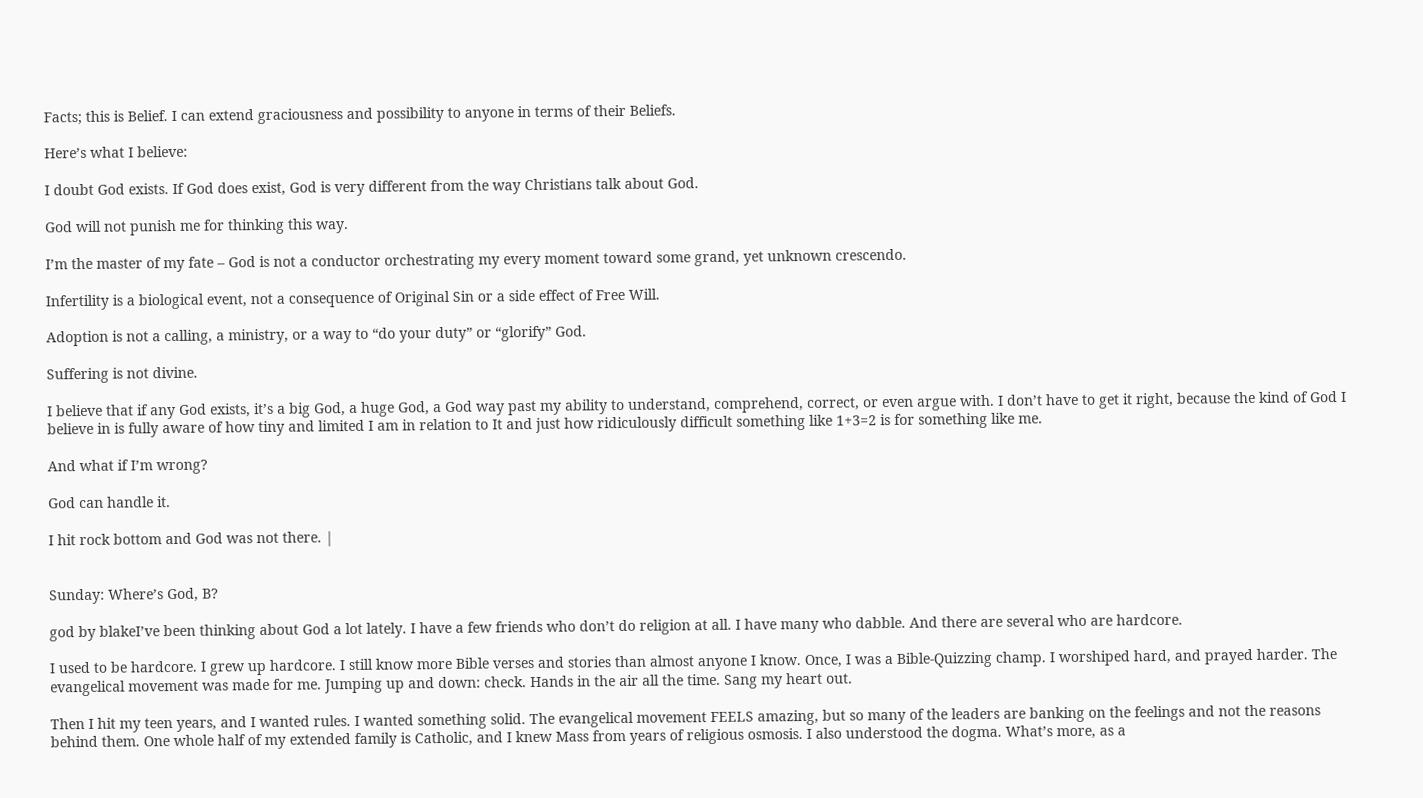Facts; this is Belief. I can extend graciousness and possibility to anyone in terms of their Beliefs.

Here’s what I believe:

I doubt God exists. If God does exist, God is very different from the way Christians talk about God.

God will not punish me for thinking this way.

I’m the master of my fate – God is not a conductor orchestrating my every moment toward some grand, yet unknown crescendo.

Infertility is a biological event, not a consequence of Original Sin or a side effect of Free Will.

Adoption is not a calling, a ministry, or a way to “do your duty” or “glorify” God.

Suffering is not divine.

I believe that if any God exists, it’s a big God, a huge God, a God way past my ability to understand, comprehend, correct, or even argue with. I don’t have to get it right, because the kind of God I believe in is fully aware of how tiny and limited I am in relation to It and just how ridiculously difficult something like 1+3=2 is for something like me.

And what if I’m wrong?

God can handle it.

I hit rock bottom and God was not there. |


Sunday: Where’s God, B?

god by blakeI’ve been thinking about God a lot lately. I have a few friends who don’t do religion at all. I have many who dabble. And there are several who are hardcore.

I used to be hardcore. I grew up hardcore. I still know more Bible verses and stories than almost anyone I know. Once, I was a Bible-Quizzing champ. I worshiped hard, and prayed harder. The evangelical movement was made for me. Jumping up and down: check. Hands in the air all the time. Sang my heart out.

Then I hit my teen years, and I wanted rules. I wanted something solid. The evangelical movement FEELS amazing, but so many of the leaders are banking on the feelings and not the reasons behind them. One whole half of my extended family is Catholic, and I knew Mass from years of religious osmosis. I also understood the dogma. What’s more, as a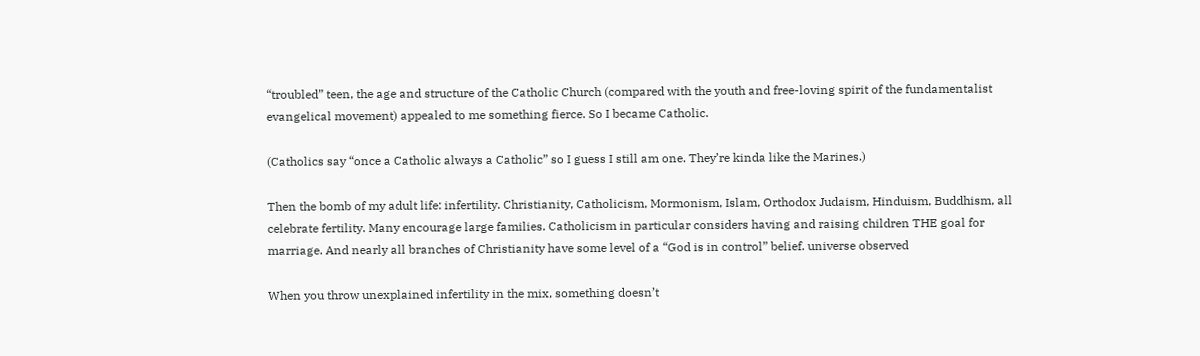“troubled” teen, the age and structure of the Catholic Church (compared with the youth and free-loving spirit of the fundamentalist evangelical movement) appealed to me something fierce. So I became Catholic.

(Catholics say “once a Catholic always a Catholic” so I guess I still am one. They’re kinda like the Marines.)

Then the bomb of my adult life: infertility. Christianity, Catholicism, Mormonism, Islam, Orthodox Judaism, Hinduism, Buddhism, all celebrate fertility. Many encourage large families. Catholicism in particular considers having and raising children THE goal for marriage. And nearly all branches of Christianity have some level of a “God is in control” belief. universe observed

When you throw unexplained infertility in the mix, something doesn’t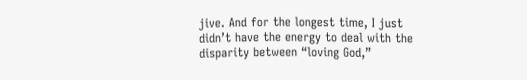jive. And for the longest time, I just didn’t have the energy to deal with the disparity between “loving God,”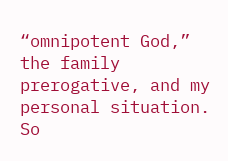“omnipotent God,” the family prerogative, and my personal situation. So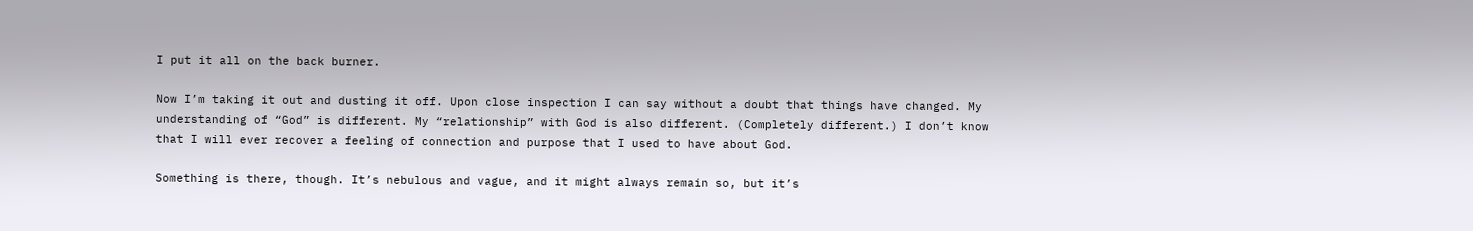I put it all on the back burner.

Now I’m taking it out and dusting it off. Upon close inspection I can say without a doubt that things have changed. My understanding of “God” is different. My “relationship” with God is also different. (Completely different.) I don’t know that I will ever recover a feeling of connection and purpose that I used to have about God.

Something is there, though. It’s nebulous and vague, and it might always remain so, but it’s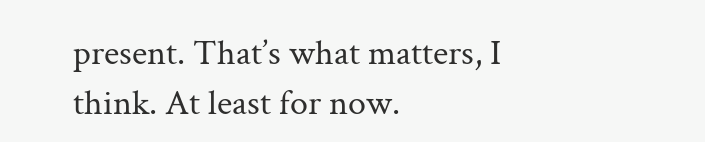present. That’s what matters, I think. At least for now.